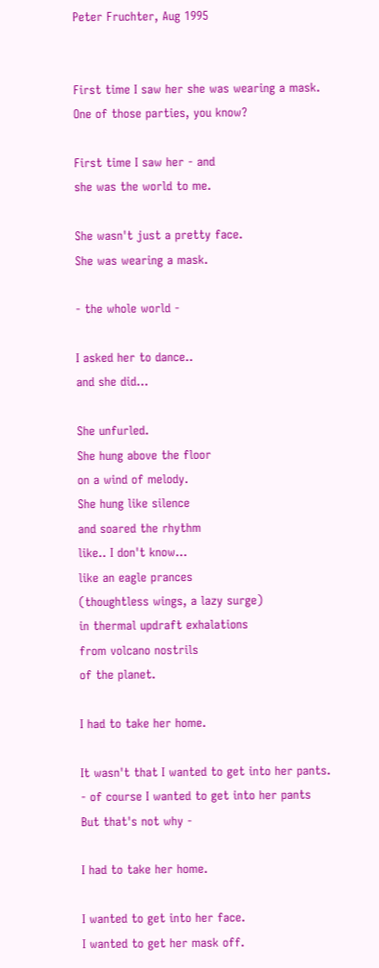Peter Fruchter, Aug 1995


First time I saw her she was wearing a mask.
One of those parties, you know?

First time I saw her - and
she was the world to me.

She wasn't just a pretty face.
She was wearing a mask.

- the whole world -

I asked her to dance..
and she did...

She unfurled.
She hung above the floor
on a wind of melody.
She hung like silence
and soared the rhythm
like.. I don't know...
like an eagle prances
(thoughtless wings, a lazy surge)
in thermal updraft exhalations
from volcano nostrils
of the planet.

I had to take her home.

It wasn't that I wanted to get into her pants.
- of course I wanted to get into her pants
But that's not why -

I had to take her home.

I wanted to get into her face.
I wanted to get her mask off.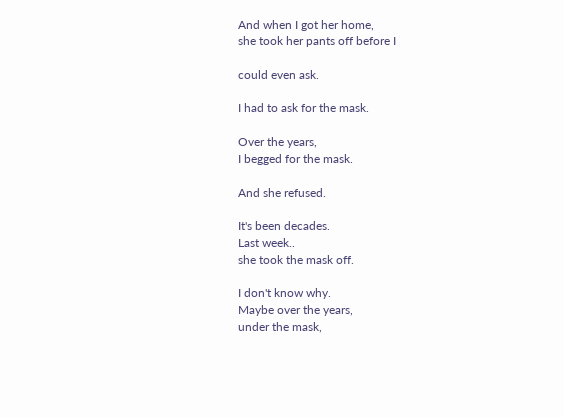And when I got her home,
she took her pants off before I

could even ask.

I had to ask for the mask.

Over the years,
I begged for the mask.

And she refused.

It's been decades.
Last week..
she took the mask off.

I don't know why.
Maybe over the years,
under the mask,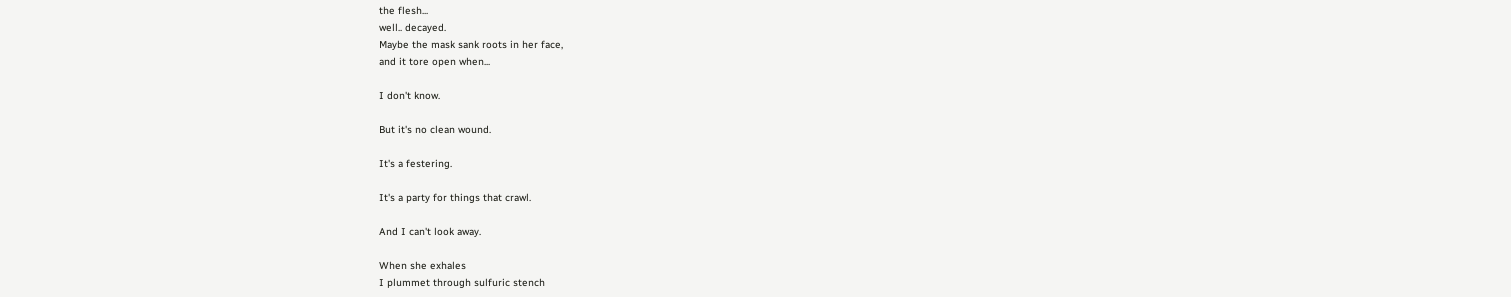the flesh...
well.. decayed.
Maybe the mask sank roots in her face,
and it tore open when...

I don't know.

But it's no clean wound.

It's a festering.

It's a party for things that crawl.

And I can't look away.

When she exhales
I plummet through sulfuric stench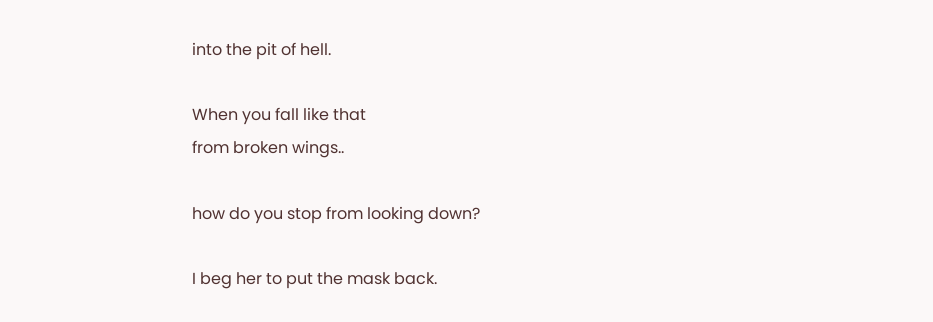into the pit of hell.

When you fall like that
from broken wings..

how do you stop from looking down?

I beg her to put the mask back.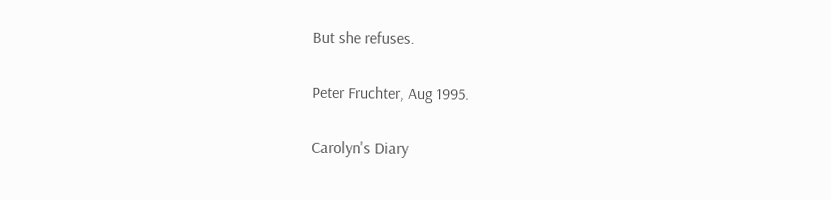But she refuses.

Peter Fruchter, Aug 1995.

Carolyn's Diary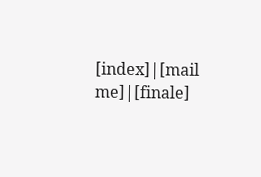[index]|[mail me]|[finale]